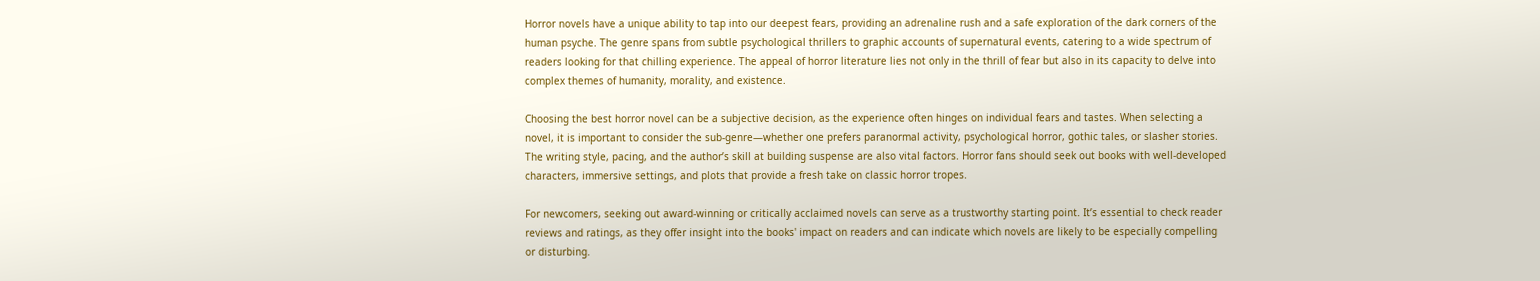Horror novels have a unique ability to tap into our deepest fears, providing an adrenaline rush and a safe exploration of the dark corners of the human psyche. The genre spans from subtle psychological thrillers to graphic accounts of supernatural events, catering to a wide spectrum of readers looking for that chilling experience. The appeal of horror literature lies not only in the thrill of fear but also in its capacity to delve into complex themes of humanity, morality, and existence.

Choosing the best horror novel can be a subjective decision, as the experience often hinges on individual fears and tastes. When selecting a novel, it is important to consider the sub-genre—whether one prefers paranormal activity, psychological horror, gothic tales, or slasher stories. The writing style, pacing, and the author’s skill at building suspense are also vital factors. Horror fans should seek out books with well-developed characters, immersive settings, and plots that provide a fresh take on classic horror tropes.

For newcomers, seeking out award-winning or critically acclaimed novels can serve as a trustworthy starting point. It’s essential to check reader reviews and ratings, as they offer insight into the books' impact on readers and can indicate which novels are likely to be especially compelling or disturbing.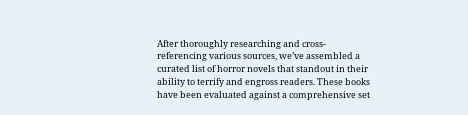After thoroughly researching and cross-referencing various sources, we’ve assembled a curated list of horror novels that standout in their ability to terrify and engross readers. These books have been evaluated against a comprehensive set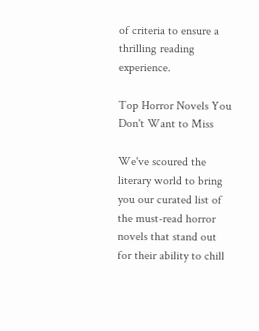of criteria to ensure a thrilling reading experience.

Top Horror Novels You Don't Want to Miss

We've scoured the literary world to bring you our curated list of the must-read horror novels that stand out for their ability to chill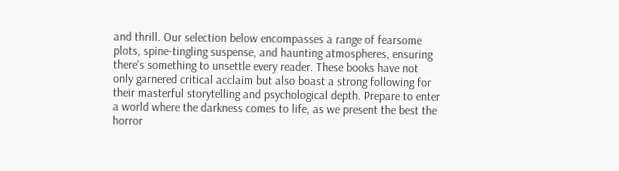and thrill. Our selection below encompasses a range of fearsome plots, spine-tingling suspense, and haunting atmospheres, ensuring there's something to unsettle every reader. These books have not only garnered critical acclaim but also boast a strong following for their masterful storytelling and psychological depth. Prepare to enter a world where the darkness comes to life, as we present the best the horror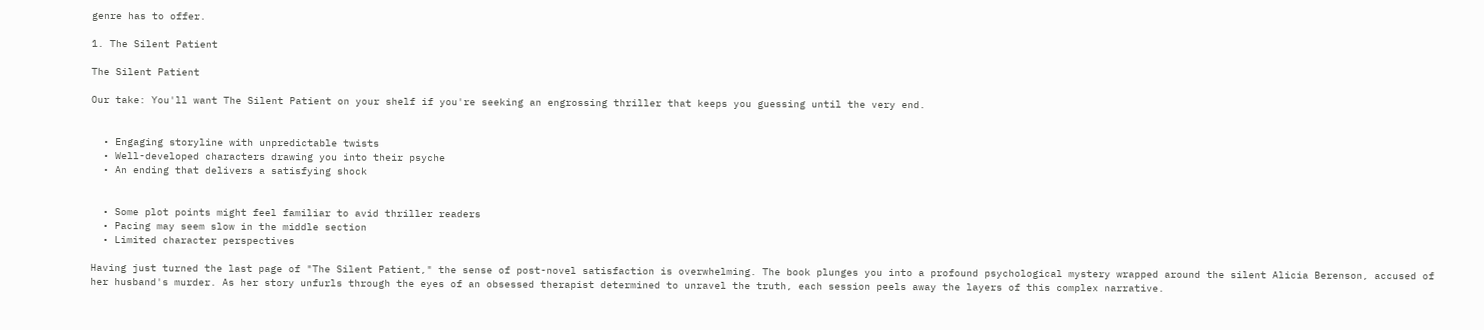genre has to offer.

1. The Silent Patient

The Silent Patient

Our take: You'll want The Silent Patient on your shelf if you're seeking an engrossing thriller that keeps you guessing until the very end.


  • Engaging storyline with unpredictable twists
  • Well-developed characters drawing you into their psyche
  • An ending that delivers a satisfying shock


  • Some plot points might feel familiar to avid thriller readers
  • Pacing may seem slow in the middle section
  • Limited character perspectives

Having just turned the last page of "The Silent Patient," the sense of post-novel satisfaction is overwhelming. The book plunges you into a profound psychological mystery wrapped around the silent Alicia Berenson, accused of her husband's murder. As her story unfurls through the eyes of an obsessed therapist determined to unravel the truth, each session peels away the layers of this complex narrative.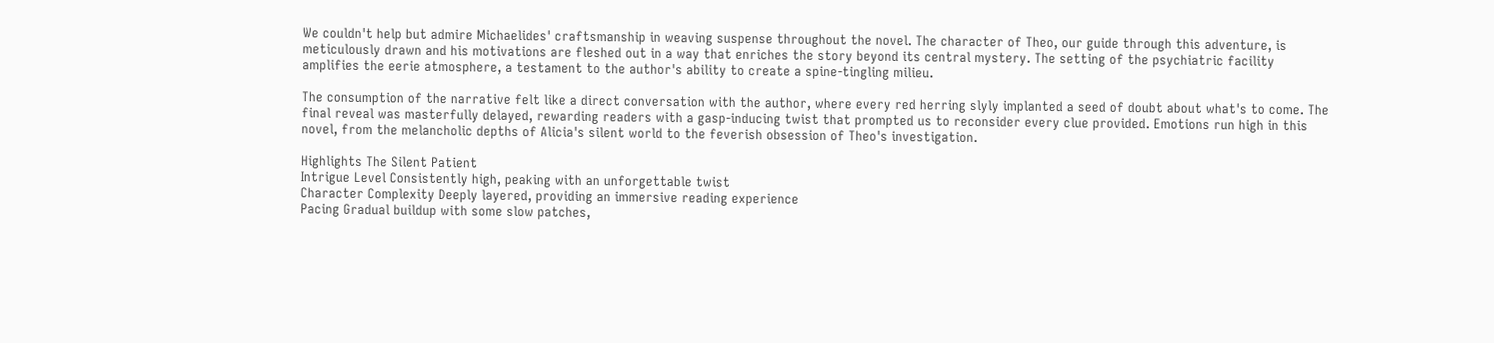We couldn't help but admire Michaelides' craftsmanship in weaving suspense throughout the novel. The character of Theo, our guide through this adventure, is meticulously drawn and his motivations are fleshed out in a way that enriches the story beyond its central mystery. The setting of the psychiatric facility amplifies the eerie atmosphere, a testament to the author's ability to create a spine-tingling milieu.

The consumption of the narrative felt like a direct conversation with the author, where every red herring slyly implanted a seed of doubt about what's to come. The final reveal was masterfully delayed, rewarding readers with a gasp-inducing twist that prompted us to reconsider every clue provided. Emotions run high in this novel, from the melancholic depths of Alicia's silent world to the feverish obsession of Theo's investigation.

Highlights The Silent Patient
Intrigue Level Consistently high, peaking with an unforgettable twist
Character Complexity Deeply layered, providing an immersive reading experience
Pacing Gradual buildup with some slow patches,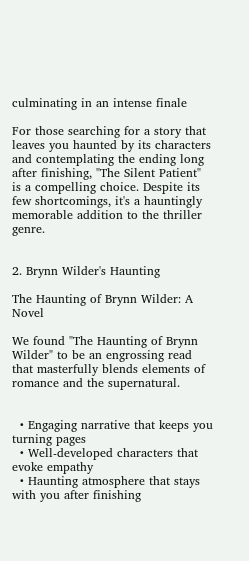culminating in an intense finale

For those searching for a story that leaves you haunted by its characters and contemplating the ending long after finishing, "The Silent Patient" is a compelling choice. Despite its few shortcomings, it's a hauntingly memorable addition to the thriller genre.


2. Brynn Wilder's Haunting

The Haunting of Brynn Wilder: A Novel

We found "The Haunting of Brynn Wilder" to be an engrossing read that masterfully blends elements of romance and the supernatural.


  • Engaging narrative that keeps you turning pages
  • Well-developed characters that evoke empathy
  • Haunting atmosphere that stays with you after finishing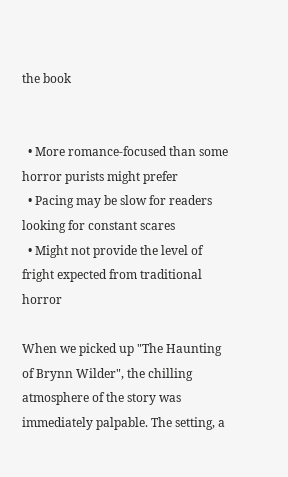the book


  • More romance-focused than some horror purists might prefer
  • Pacing may be slow for readers looking for constant scares
  • Might not provide the level of fright expected from traditional horror

When we picked up "The Haunting of Brynn Wilder", the chilling atmosphere of the story was immediately palpable. The setting, a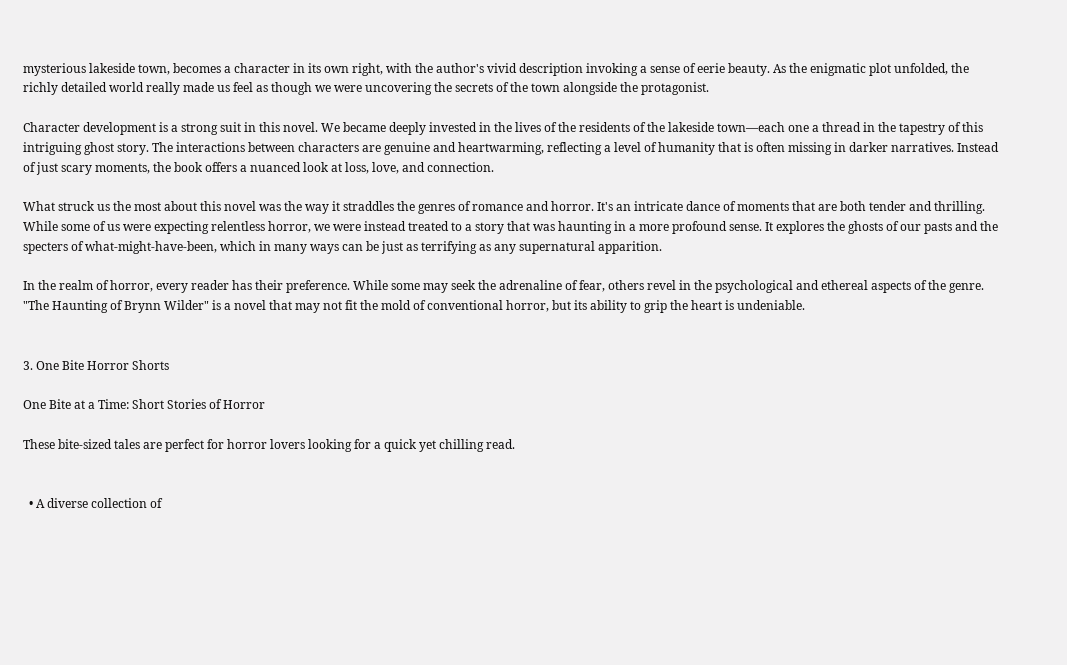mysterious lakeside town, becomes a character in its own right, with the author's vivid description invoking a sense of eerie beauty. As the enigmatic plot unfolded, the richly detailed world really made us feel as though we were uncovering the secrets of the town alongside the protagonist.

Character development is a strong suit in this novel. We became deeply invested in the lives of the residents of the lakeside town—each one a thread in the tapestry of this intriguing ghost story. The interactions between characters are genuine and heartwarming, reflecting a level of humanity that is often missing in darker narratives. Instead of just scary moments, the book offers a nuanced look at loss, love, and connection.

What struck us the most about this novel was the way it straddles the genres of romance and horror. It's an intricate dance of moments that are both tender and thrilling. While some of us were expecting relentless horror, we were instead treated to a story that was haunting in a more profound sense. It explores the ghosts of our pasts and the specters of what-might-have-been, which in many ways can be just as terrifying as any supernatural apparition.

In the realm of horror, every reader has their preference. While some may seek the adrenaline of fear, others revel in the psychological and ethereal aspects of the genre. "The Haunting of Brynn Wilder" is a novel that may not fit the mold of conventional horror, but its ability to grip the heart is undeniable.


3. One Bite Horror Shorts

One Bite at a Time: Short Stories of Horror

These bite-sized tales are perfect for horror lovers looking for a quick yet chilling read.


  • A diverse collection of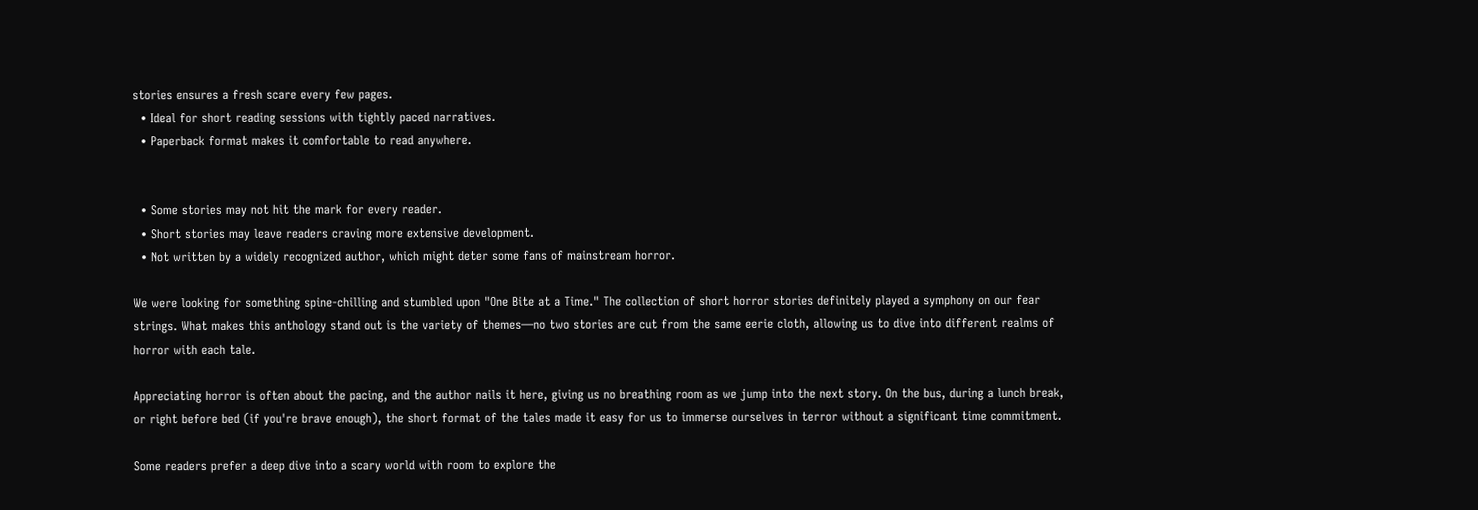stories ensures a fresh scare every few pages.
  • Ideal for short reading sessions with tightly paced narratives.
  • Paperback format makes it comfortable to read anywhere.


  • Some stories may not hit the mark for every reader.
  • Short stories may leave readers craving more extensive development.
  • Not written by a widely recognized author, which might deter some fans of mainstream horror.

We were looking for something spine-chilling and stumbled upon "One Bite at a Time." The collection of short horror stories definitely played a symphony on our fear strings. What makes this anthology stand out is the variety of themes—no two stories are cut from the same eerie cloth, allowing us to dive into different realms of horror with each tale.

Appreciating horror is often about the pacing, and the author nails it here, giving us no breathing room as we jump into the next story. On the bus, during a lunch break, or right before bed (if you're brave enough), the short format of the tales made it easy for us to immerse ourselves in terror without a significant time commitment.

Some readers prefer a deep dive into a scary world with room to explore the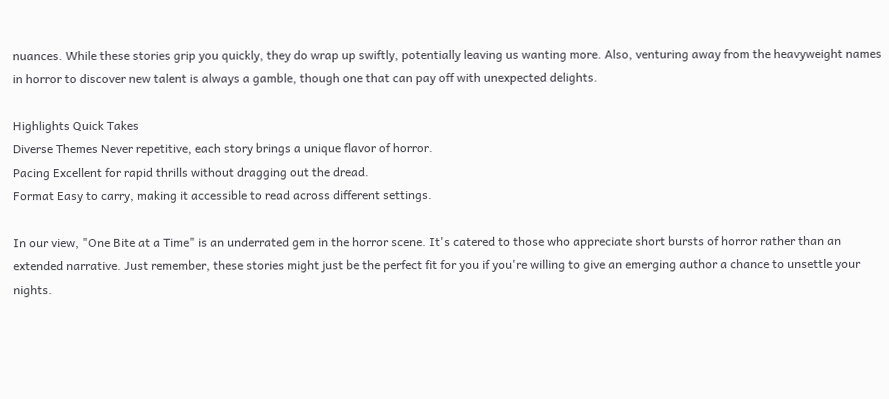nuances. While these stories grip you quickly, they do wrap up swiftly, potentially leaving us wanting more. Also, venturing away from the heavyweight names in horror to discover new talent is always a gamble, though one that can pay off with unexpected delights.

Highlights Quick Takes
Diverse Themes Never repetitive, each story brings a unique flavor of horror.
Pacing Excellent for rapid thrills without dragging out the dread.
Format Easy to carry, making it accessible to read across different settings.

In our view, "One Bite at a Time" is an underrated gem in the horror scene. It's catered to those who appreciate short bursts of horror rather than an extended narrative. Just remember, these stories might just be the perfect fit for you if you're willing to give an emerging author a chance to unsettle your nights.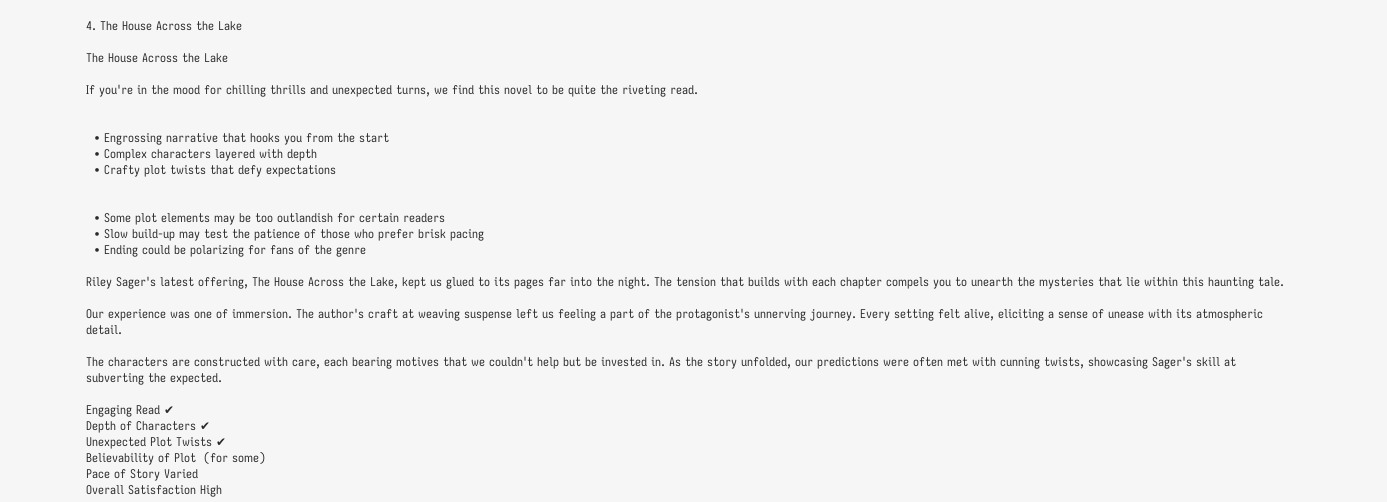4. The House Across the Lake

The House Across the Lake

If you're in the mood for chilling thrills and unexpected turns, we find this novel to be quite the riveting read.


  • Engrossing narrative that hooks you from the start
  • Complex characters layered with depth
  • Crafty plot twists that defy expectations


  • Some plot elements may be too outlandish for certain readers
  • Slow build-up may test the patience of those who prefer brisk pacing
  • Ending could be polarizing for fans of the genre

Riley Sager's latest offering, The House Across the Lake, kept us glued to its pages far into the night. The tension that builds with each chapter compels you to unearth the mysteries that lie within this haunting tale.

Our experience was one of immersion. The author's craft at weaving suspense left us feeling a part of the protagonist's unnerving journey. Every setting felt alive, eliciting a sense of unease with its atmospheric detail.

The characters are constructed with care, each bearing motives that we couldn't help but be invested in. As the story unfolded, our predictions were often met with cunning twists, showcasing Sager's skill at subverting the expected.

Engaging Read ✔
Depth of Characters ✔
Unexpected Plot Twists ✔
Believability of Plot  (for some)
Pace of Story Varied
Overall Satisfaction High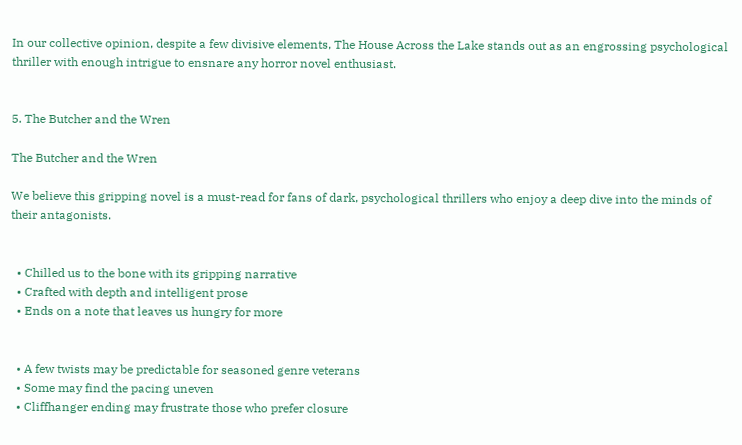In our collective opinion, despite a few divisive elements, The House Across the Lake stands out as an engrossing psychological thriller with enough intrigue to ensnare any horror novel enthusiast.


5. The Butcher and the Wren

The Butcher and the Wren

We believe this gripping novel is a must-read for fans of dark, psychological thrillers who enjoy a deep dive into the minds of their antagonists.


  • Chilled us to the bone with its gripping narrative
  • Crafted with depth and intelligent prose
  • Ends on a note that leaves us hungry for more


  • A few twists may be predictable for seasoned genre veterans
  • Some may find the pacing uneven
  • Cliffhanger ending may frustrate those who prefer closure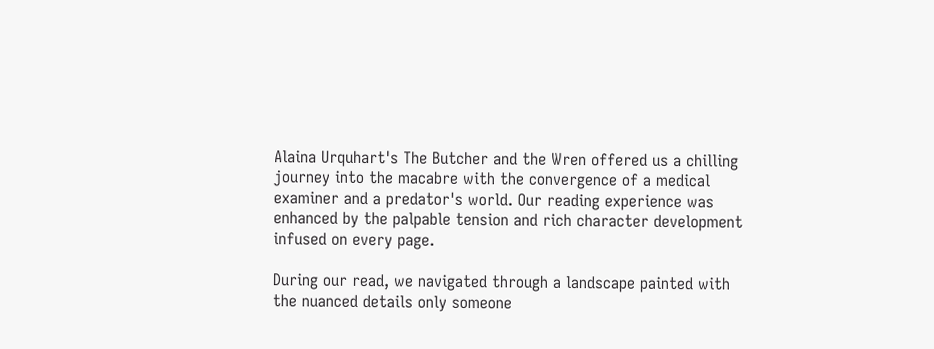Alaina Urquhart's The Butcher and the Wren offered us a chilling journey into the macabre with the convergence of a medical examiner and a predator's world. Our reading experience was enhanced by the palpable tension and rich character development infused on every page.

During our read, we navigated through a landscape painted with the nuanced details only someone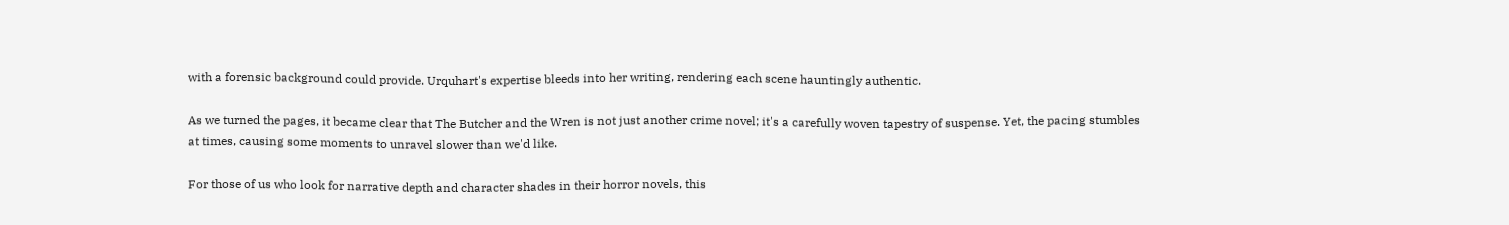with a forensic background could provide. Urquhart's expertise bleeds into her writing, rendering each scene hauntingly authentic.

As we turned the pages, it became clear that The Butcher and the Wren is not just another crime novel; it's a carefully woven tapestry of suspense. Yet, the pacing stumbles at times, causing some moments to unravel slower than we'd like.

For those of us who look for narrative depth and character shades in their horror novels, this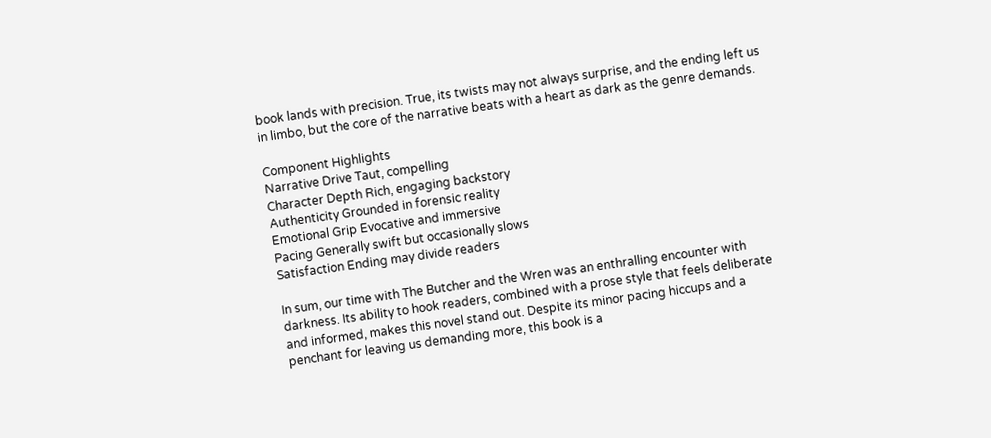book lands with precision. True, its twists may not always surprise, and the ending left us in limbo, but the core of the narrative beats with a heart as dark as the genre demands.

Component Highlights
Narrative Drive Taut, compelling
Character Depth Rich, engaging backstory
Authenticity Grounded in forensic reality
Emotional Grip Evocative and immersive
Pacing Generally swift but occasionally slows
Satisfaction Ending may divide readers

In sum, our time with The Butcher and the Wren was an enthralling encounter with darkness. Its ability to hook readers, combined with a prose style that feels deliberate and informed, makes this novel stand out. Despite its minor pacing hiccups and a penchant for leaving us demanding more, this book is a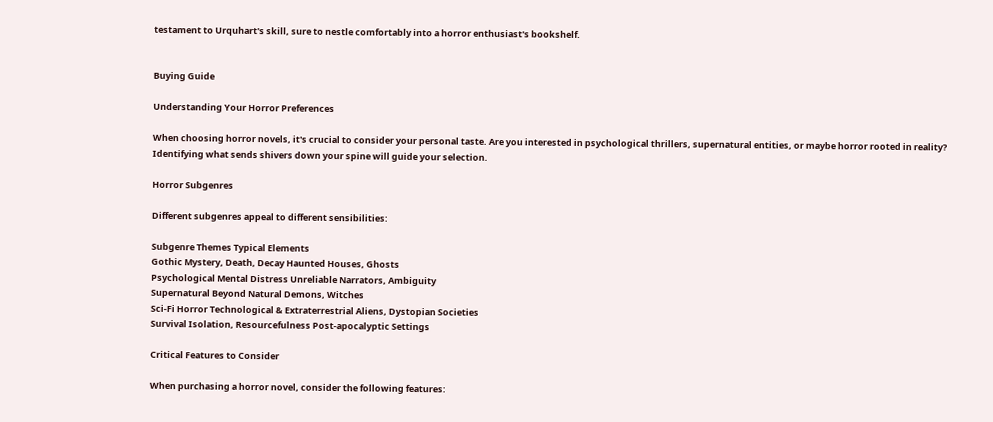testament to Urquhart's skill, sure to nestle comfortably into a horror enthusiast's bookshelf.


Buying Guide

Understanding Your Horror Preferences

When choosing horror novels, it's crucial to consider your personal taste. Are you interested in psychological thrillers, supernatural entities, or maybe horror rooted in reality? Identifying what sends shivers down your spine will guide your selection.

Horror Subgenres

Different subgenres appeal to different sensibilities:

Subgenre Themes Typical Elements
Gothic Mystery, Death, Decay Haunted Houses, Ghosts
Psychological Mental Distress Unreliable Narrators, Ambiguity
Supernatural Beyond Natural Demons, Witches
Sci-Fi Horror Technological & Extraterrestrial Aliens, Dystopian Societies
Survival Isolation, Resourcefulness Post-apocalyptic Settings

Critical Features to Consider

When purchasing a horror novel, consider the following features: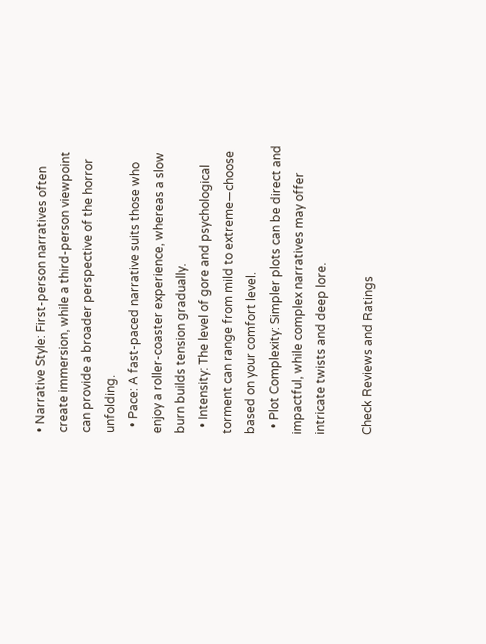• Narrative Style: First-person narratives often create immersion, while a third-person viewpoint can provide a broader perspective of the horror unfolding.
  • Pace: A fast-paced narrative suits those who enjoy a roller-coaster experience, whereas a slow burn builds tension gradually.
  • Intensity: The level of gore and psychological torment can range from mild to extreme—choose based on your comfort level.
  • Plot Complexity: Simpler plots can be direct and impactful, while complex narratives may offer intricate twists and deep lore.

Check Reviews and Ratings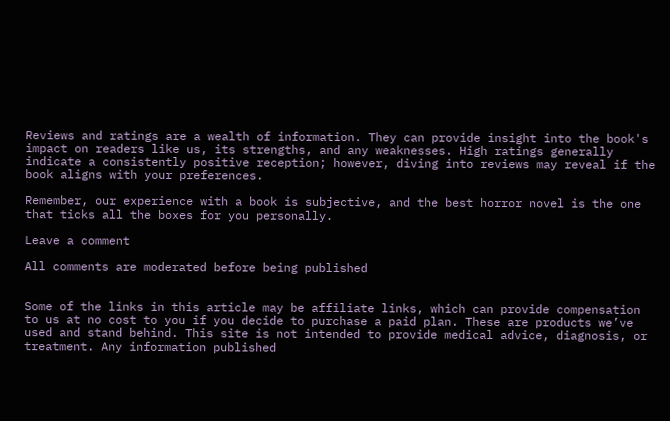Reviews and ratings are a wealth of information. They can provide insight into the book's impact on readers like us, its strengths, and any weaknesses. High ratings generally indicate a consistently positive reception; however, diving into reviews may reveal if the book aligns with your preferences.

Remember, our experience with a book is subjective, and the best horror novel is the one that ticks all the boxes for you personally.

Leave a comment

All comments are moderated before being published


Some of the links in this article may be affiliate links, which can provide compensation to us at no cost to you if you decide to purchase a paid plan. These are products we’ve used and stand behind. This site is not intended to provide medical advice, diagnosis, or treatment. Any information published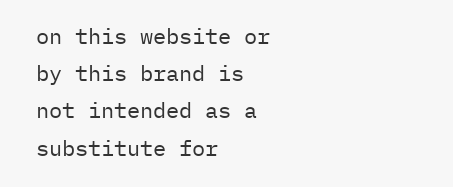on this website or by this brand is not intended as a substitute for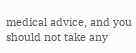medical advice, and you should not take any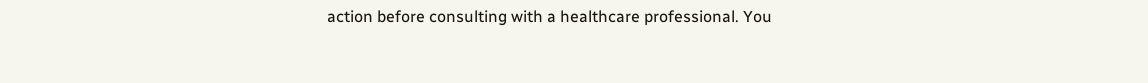action before consulting with a healthcare professional. You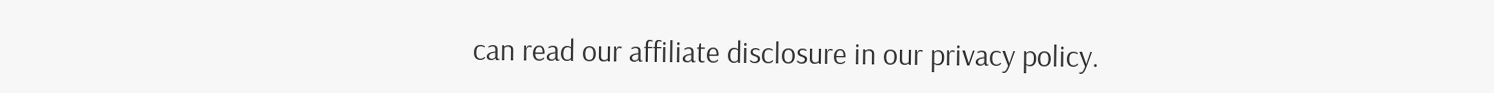can read our affiliate disclosure in our privacy policy.